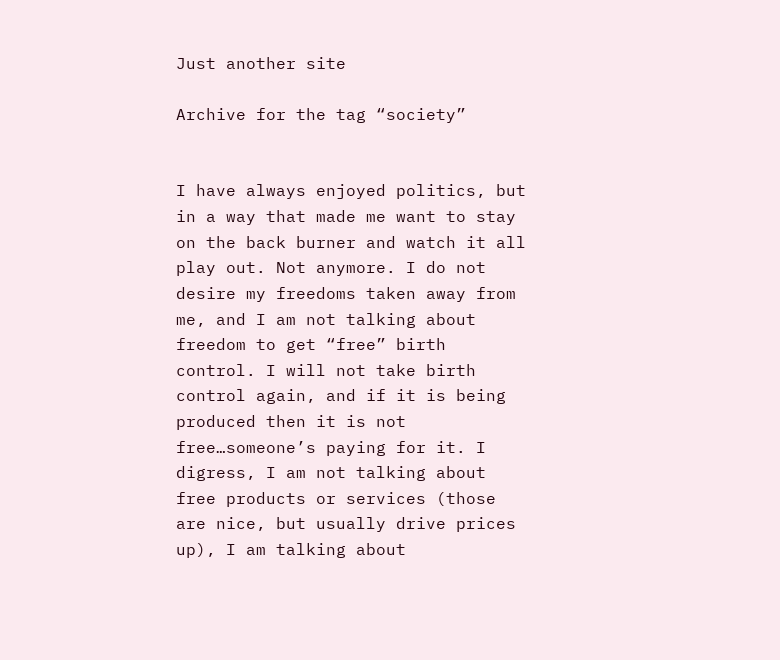Just another site

Archive for the tag “society”


I have always enjoyed politics, but in a way that made me want to stay on the back burner and watch it all play out. Not anymore. I do not desire my freedoms taken away from me, and I am not talking about freedom to get “free” birth control. I will not take birth control again, and if it is being produced then it is not free…someone’s paying for it. I digress, I am not talking about free products or services (those are nice, but usually drive prices up), I am talking about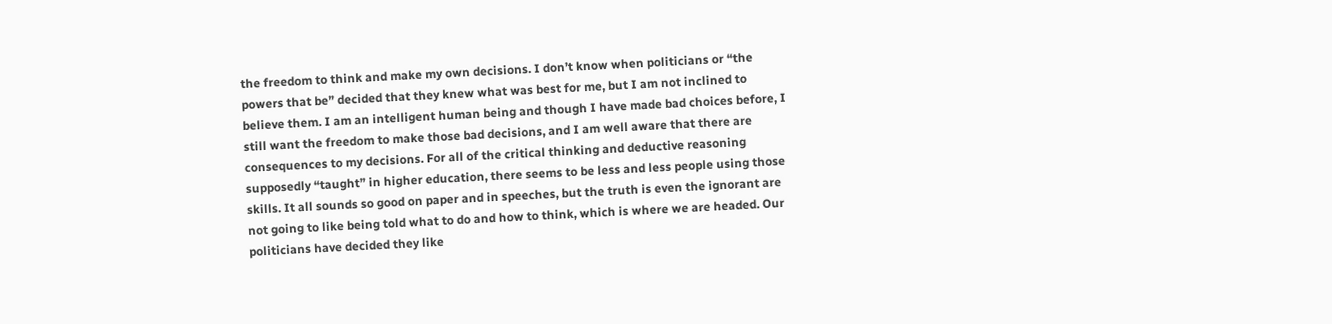the freedom to think and make my own decisions. I don’t know when politicians or “the powers that be” decided that they knew what was best for me, but I am not inclined to believe them. I am an intelligent human being and though I have made bad choices before, I still want the freedom to make those bad decisions, and I am well aware that there are consequences to my decisions. For all of the critical thinking and deductive reasoning supposedly “taught” in higher education, there seems to be less and less people using those skills. It all sounds so good on paper and in speeches, but the truth is even the ignorant are not going to like being told what to do and how to think, which is where we are headed. Our politicians have decided they like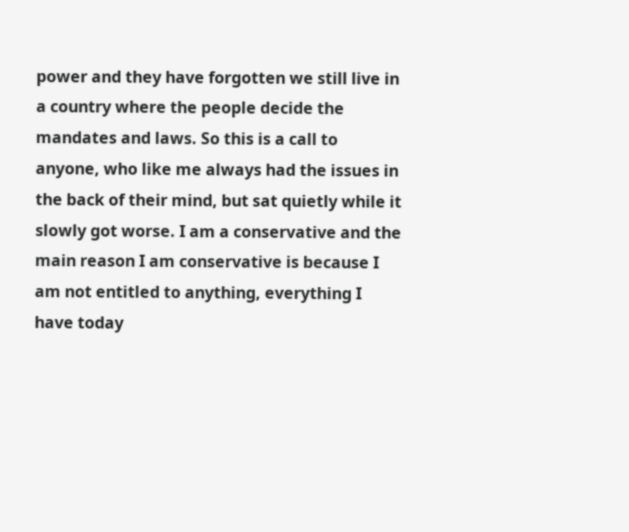power and they have forgotten we still live in a country where the people decide the mandates and laws. So this is a call to anyone, who like me always had the issues in the back of their mind, but sat quietly while it slowly got worse. I am a conservative and the main reason I am conservative is because I am not entitled to anything, everything I have today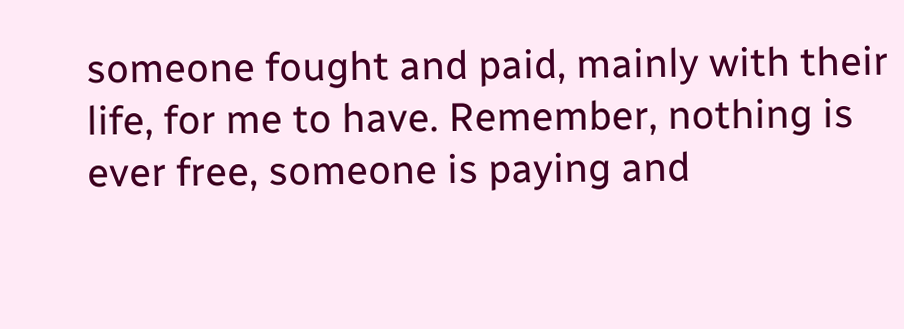someone fought and paid, mainly with their life, for me to have. Remember, nothing is ever free, someone is paying and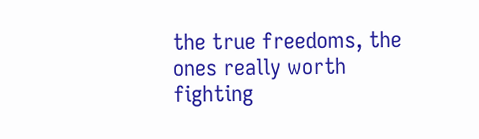the true freedoms, the ones really worth fighting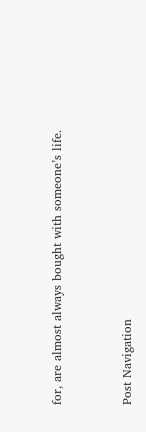for, are almost always bought with someone’s life.


Post Navigation